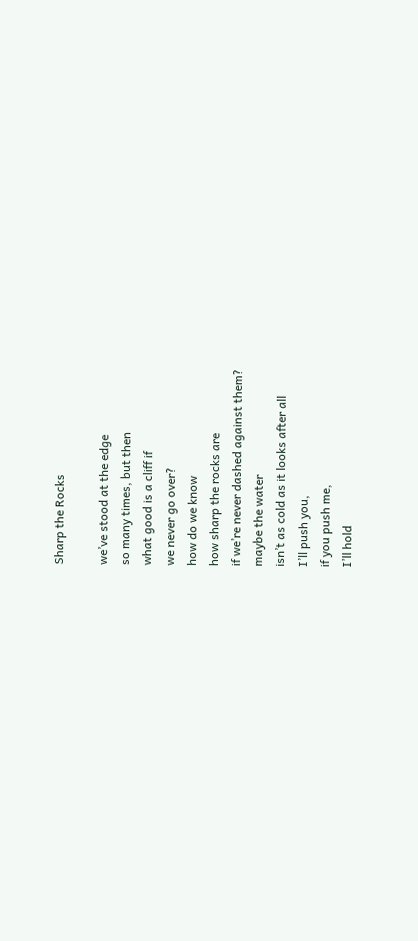Sharp the Rocks

we’ve stood at the edge
so many times, but then
what good is a cliff if
we never go over?
how do we know
how sharp the rocks are
if we’re never dashed against them?
maybe the water
isn’t as cold as it looks after all
I’ll push you,
if you push me,
I’ll hold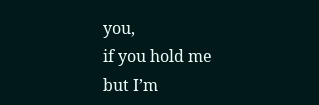you,
if you hold me
but I’m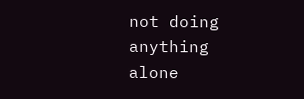not doing anything alone